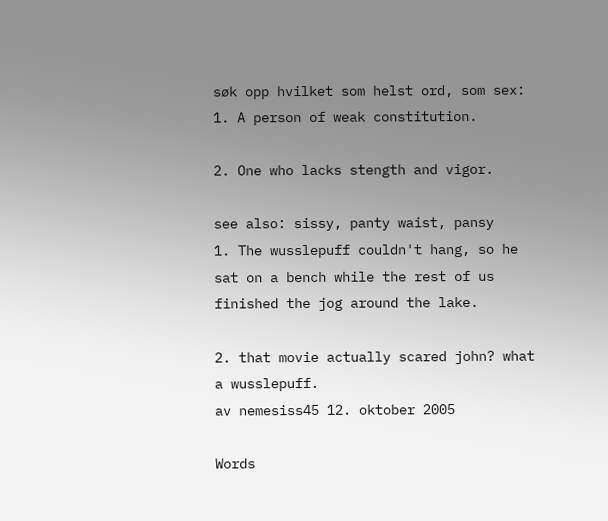søk opp hvilket som helst ord, som sex:
1. A person of weak constitution.

2. One who lacks stength and vigor.

see also: sissy, panty waist, pansy
1. The wusslepuff couldn't hang, so he sat on a bench while the rest of us finished the jog around the lake.

2. that movie actually scared john? what a wusslepuff.
av nemesiss45 12. oktober 2005

Words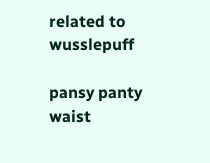related to wusslepuff

pansy panty waist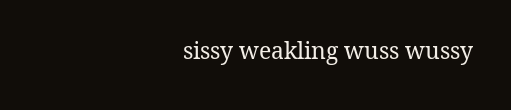sissy weakling wuss wussy